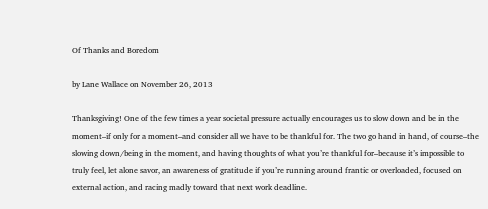Of Thanks and Boredom

by Lane Wallace on November 26, 2013

Thanksgiving! One of the few times a year societal pressure actually encourages us to slow down and be in the moment–if only for a moment–and consider all we have to be thankful for. The two go hand in hand, of course–the slowing down/being in the moment, and having thoughts of what you’re thankful for–because it’s impossible to truly feel, let alone savor, an awareness of gratitude if you’re running around frantic or overloaded, focused on external action, and racing madly toward that next work deadline.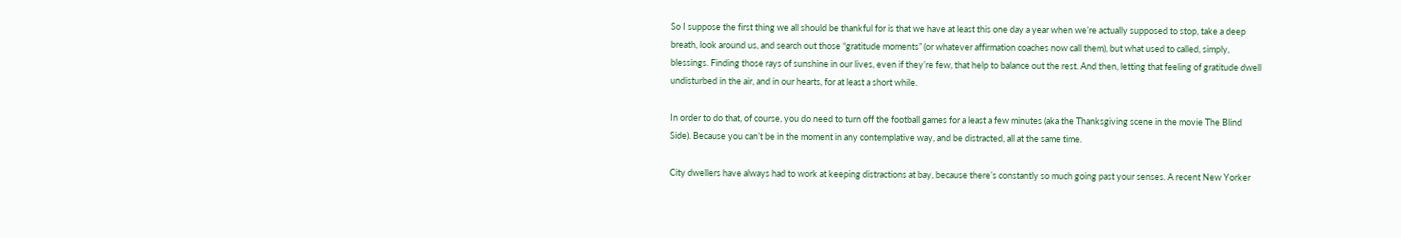So I suppose the first thing we all should be thankful for is that we have at least this one day a year when we’re actually supposed to stop, take a deep breath, look around us, and search out those “gratitude moments” (or whatever affirmation coaches now call them), but what used to called, simply, blessings. Finding those rays of sunshine in our lives, even if they’re few, that help to balance out the rest. And then, letting that feeling of gratitude dwell undisturbed in the air, and in our hearts, for at least a short while.

In order to do that, of course, you do need to turn off the football games for a least a few minutes (aka the Thanksgiving scene in the movie The Blind Side). Because you can’t be in the moment in any contemplative way, and be distracted, all at the same time.

City dwellers have always had to work at keeping distractions at bay, because there’s constantly so much going past your senses. A recent New Yorker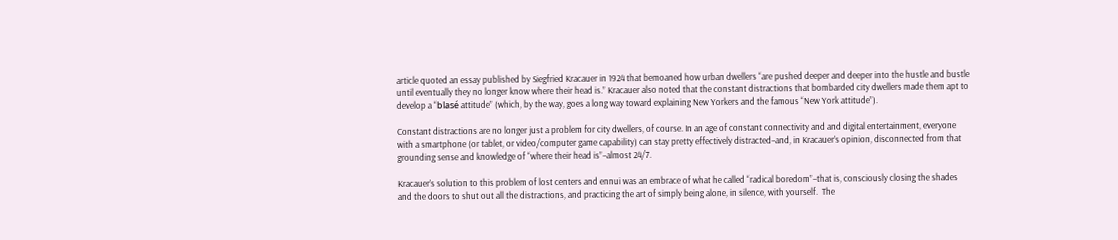article quoted an essay published by Siegfried Kracauer in 1924 that bemoaned how urban dwellers “are pushed deeper and deeper into the hustle and bustle until eventually they no longer know where their head is.” Kracauer also noted that the constant distractions that bombarded city dwellers made them apt to develop a “blasé attitude” (which, by the way, goes a long way toward explaining New Yorkers and the famous “New York attitude”).

Constant distractions are no longer just a problem for city dwellers, of course. In an age of constant connectivity and and digital entertainment, everyone with a smartphone (or tablet, or video/computer game capability) can stay pretty effectively distracted–and, in Kracauer’s opinion, disconnected from that grounding sense and knowledge of “where their head is”–almost 24/7.

Kracauer’s solution to this problem of lost centers and ennui was an embrace of what he called “radical boredom”–that is, consciously closing the shades and the doors to shut out all the distractions, and practicing the art of simply being alone, in silence, with yourself.  The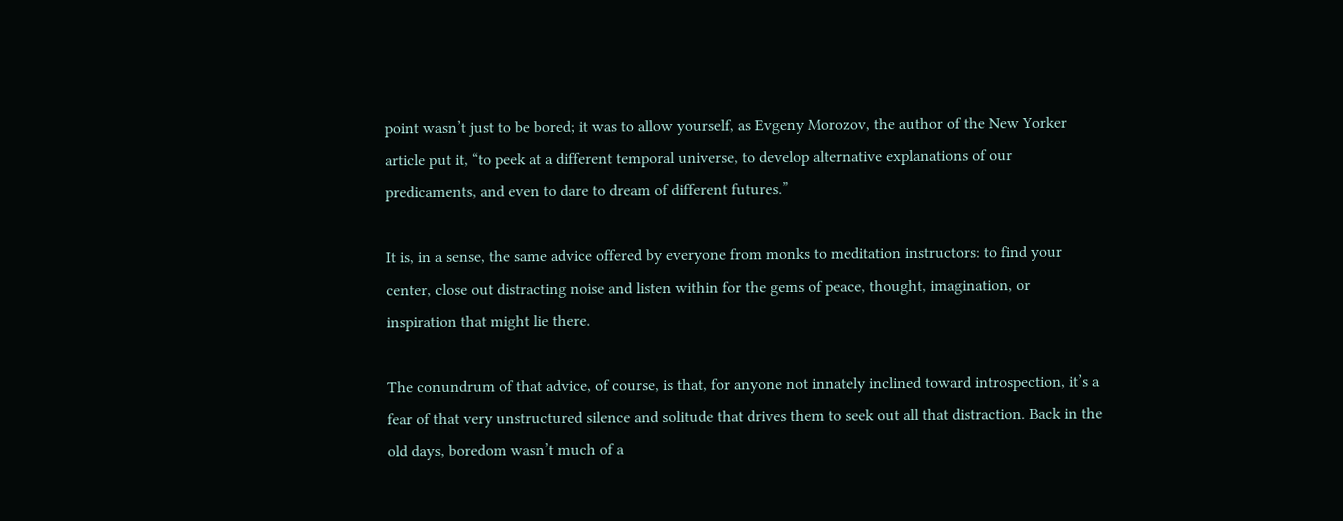point wasn’t just to be bored; it was to allow yourself, as Evgeny Morozov, the author of the New Yorker article put it, “to peek at a different temporal universe, to develop alternative explanations of our predicaments, and even to dare to dream of different futures.”

It is, in a sense, the same advice offered by everyone from monks to meditation instructors: to find your center, close out distracting noise and listen within for the gems of peace, thought, imagination, or inspiration that might lie there.

The conundrum of that advice, of course, is that, for anyone not innately inclined toward introspection, it’s a fear of that very unstructured silence and solitude that drives them to seek out all that distraction. Back in the old days, boredom wasn’t much of a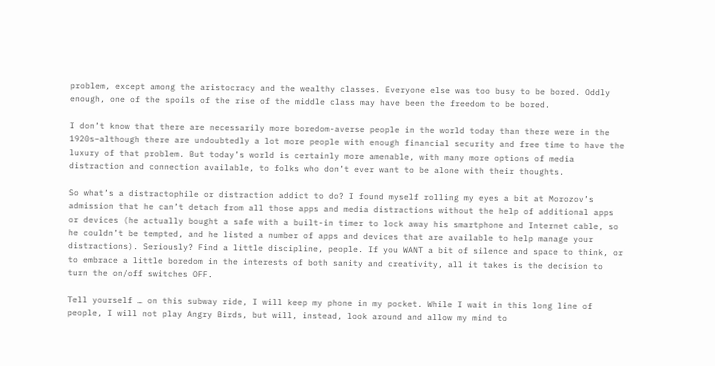problem, except among the aristocracy and the wealthy classes. Everyone else was too busy to be bored. Oddly enough, one of the spoils of the rise of the middle class may have been the freedom to be bored.

I don’t know that there are necessarily more boredom-averse people in the world today than there were in the 1920s–although there are undoubtedly a lot more people with enough financial security and free time to have the luxury of that problem. But today’s world is certainly more amenable, with many more options of media distraction and connection available, to folks who don’t ever want to be alone with their thoughts.

So what’s a distractophile or distraction addict to do? I found myself rolling my eyes a bit at Morozov’s admission that he can’t detach from all those apps and media distractions without the help of additional apps or devices (he actually bought a safe with a built-in timer to lock away his smartphone and Internet cable, so he couldn’t be tempted, and he listed a number of apps and devices that are available to help manage your distractions). Seriously? Find a little discipline, people. If you WANT a bit of silence and space to think, or to embrace a little boredom in the interests of both sanity and creativity, all it takes is the decision to turn the on/off switches OFF.

Tell yourself … on this subway ride, I will keep my phone in my pocket. While I wait in this long line of people, I will not play Angry Birds, but will, instead, look around and allow my mind to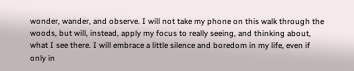wonder, wander, and observe. I will not take my phone on this walk through the woods, but will, instead, apply my focus to really seeing, and thinking about, what I see there. I will embrace a little silence and boredom in my life, even if only in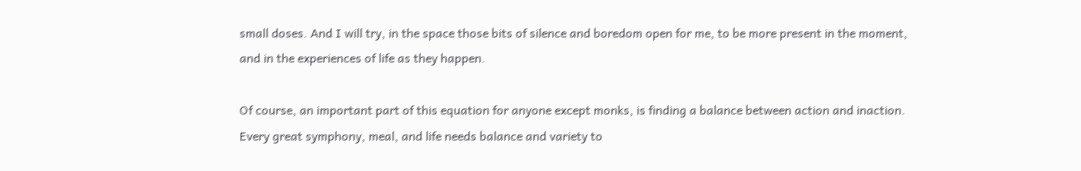small doses. And I will try, in the space those bits of silence and boredom open for me, to be more present in the moment, and in the experiences of life as they happen.

Of course, an important part of this equation for anyone except monks, is finding a balance between action and inaction. Every great symphony, meal, and life needs balance and variety to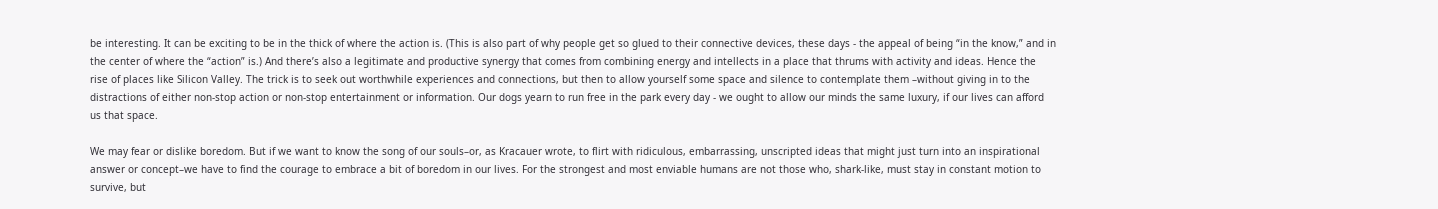be interesting. It can be exciting to be in the thick of where the action is. (This is also part of why people get so glued to their connective devices, these days - the appeal of being “in the know,” and in the center of where the “action” is.) And there’s also a legitimate and productive synergy that comes from combining energy and intellects in a place that thrums with activity and ideas. Hence the rise of places like Silicon Valley. The trick is to seek out worthwhile experiences and connections, but then to allow yourself some space and silence to contemplate them –without giving in to the distractions of either non-stop action or non-stop entertainment or information. Our dogs yearn to run free in the park every day - we ought to allow our minds the same luxury, if our lives can afford us that space.

We may fear or dislike boredom. But if we want to know the song of our souls–or, as Kracauer wrote, to flirt with ridiculous, embarrassing, unscripted ideas that might just turn into an inspirational answer or concept–we have to find the courage to embrace a bit of boredom in our lives. For the strongest and most enviable humans are not those who, shark-like, must stay in constant motion to survive, but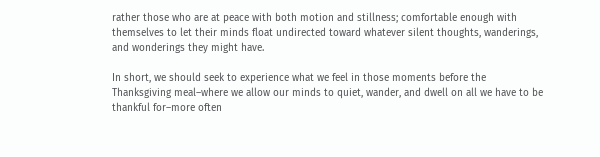rather those who are at peace with both motion and stillness; comfortable enough with themselves to let their minds float undirected toward whatever silent thoughts, wanderings, and wonderings they might have.

In short, we should seek to experience what we feel in those moments before the Thanksgiving meal–where we allow our minds to quiet, wander, and dwell on all we have to be thankful for–more often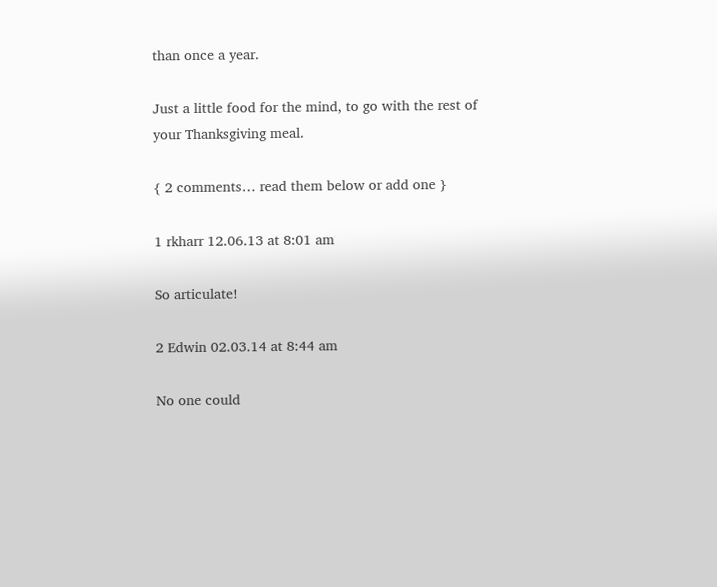than once a year.

Just a little food for the mind, to go with the rest of your Thanksgiving meal.

{ 2 comments… read them below or add one }

1 rkharr 12.06.13 at 8:01 am

So articulate!

2 Edwin 02.03.14 at 8:44 am

No one could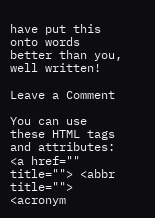have put this onto words better than you, well written!

Leave a Comment

You can use these HTML tags and attributes: <a href="" title=""> <abbr title=""> <acronym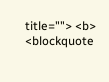title=""> <b> <blockquote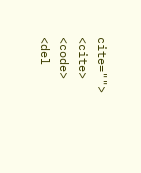cite=""> <cite> <code> <del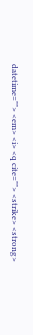datetime=""> <em> <i> <q cite=""> <strike> <strong>